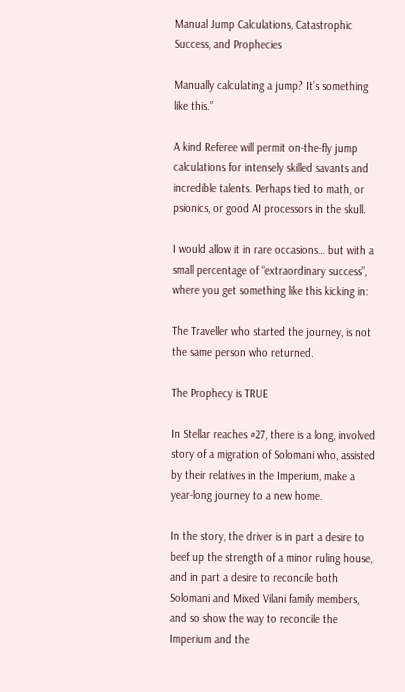Manual Jump Calculations, Catastrophic Success, and Prophecies

Manually calculating a jump? It’s something like this.”

A kind Referee will permit on-the-fly jump calculations for intensely skilled savants and incredible talents. Perhaps tied to math, or psionics, or good AI processors in the skull.

I would allow it in rare occasions… but with a small percentage of “extraordinary success”, where you get something like this kicking in:

The Traveller who started the journey, is not the same person who returned.

The Prophecy is TRUE

In Stellar reaches #27, there is a long, involved story of a migration of Solomani who, assisted by their relatives in the Imperium, make a year-long journey to a new home.

In the story, the driver is in part a desire to beef up the strength of a minor ruling house, and in part a desire to reconcile both Solomani and Mixed Vilani family members, and so show the way to reconcile the Imperium and the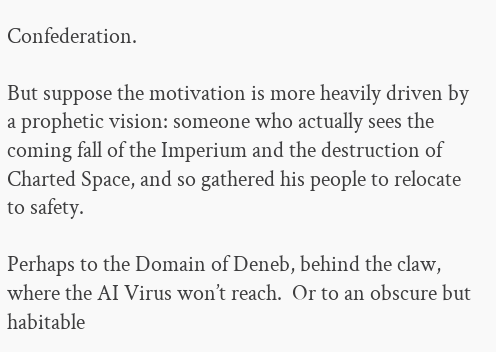Confederation.

But suppose the motivation is more heavily driven by a prophetic vision: someone who actually sees the coming fall of the Imperium and the destruction of Charted Space, and so gathered his people to relocate to safety.

Perhaps to the Domain of Deneb, behind the claw, where the AI Virus won’t reach.  Or to an obscure but habitable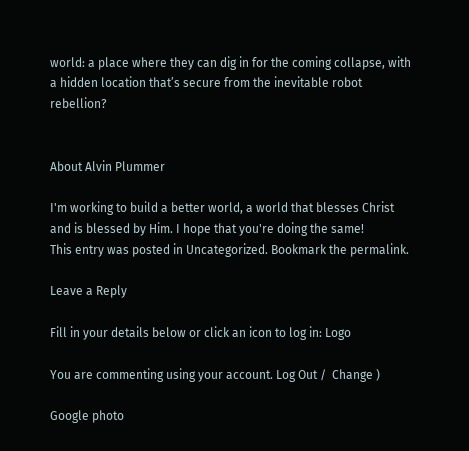world: a place where they can dig in for the coming collapse, with a hidden location that’s secure from the inevitable robot rebellion?


About Alvin Plummer

I'm working to build a better world, a world that blesses Christ and is blessed by Him. I hope that you're doing the same!
This entry was posted in Uncategorized. Bookmark the permalink.

Leave a Reply

Fill in your details below or click an icon to log in: Logo

You are commenting using your account. Log Out /  Change )

Google photo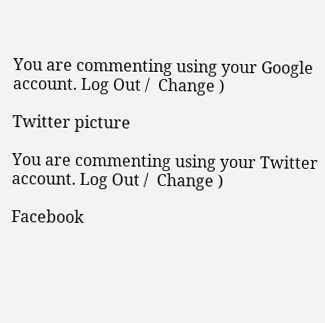You are commenting using your Google account. Log Out /  Change )

Twitter picture

You are commenting using your Twitter account. Log Out /  Change )

Facebook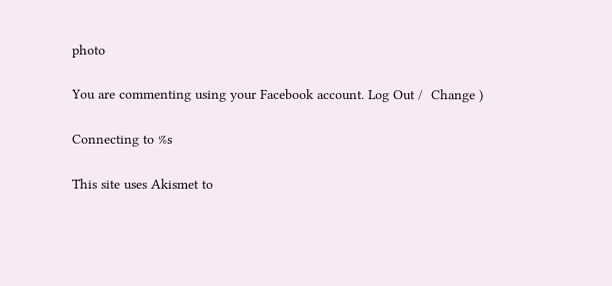photo

You are commenting using your Facebook account. Log Out /  Change )

Connecting to %s

This site uses Akismet to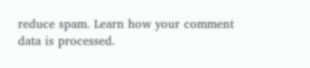reduce spam. Learn how your comment data is processed.